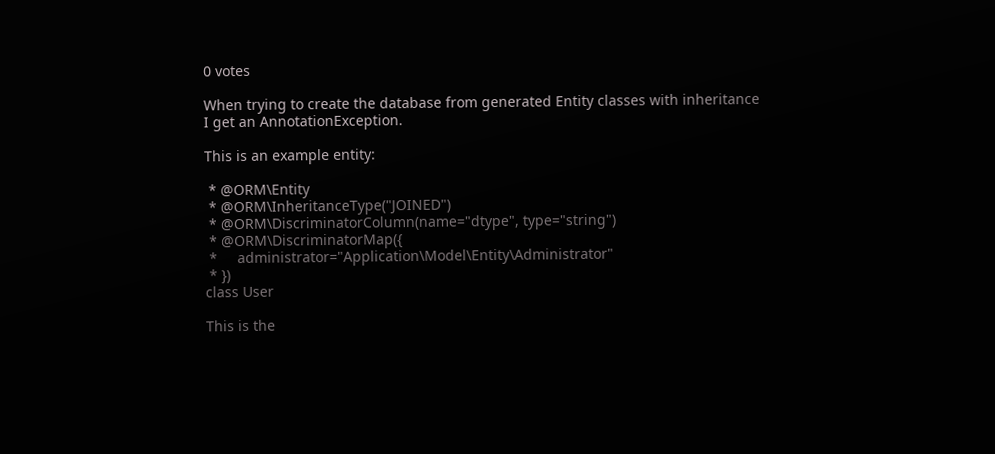0 votes

When trying to create the database from generated Entity classes with inheritance I get an AnnotationException.

This is an example entity:

 * @ORM\Entity
 * @ORM\InheritanceType("JOINED")
 * @ORM\DiscriminatorColumn(name="dtype", type="string")
 * @ORM\DiscriminatorMap({
 *     administrator="Application\Model\Entity\Administrator"
 * })
class User

This is the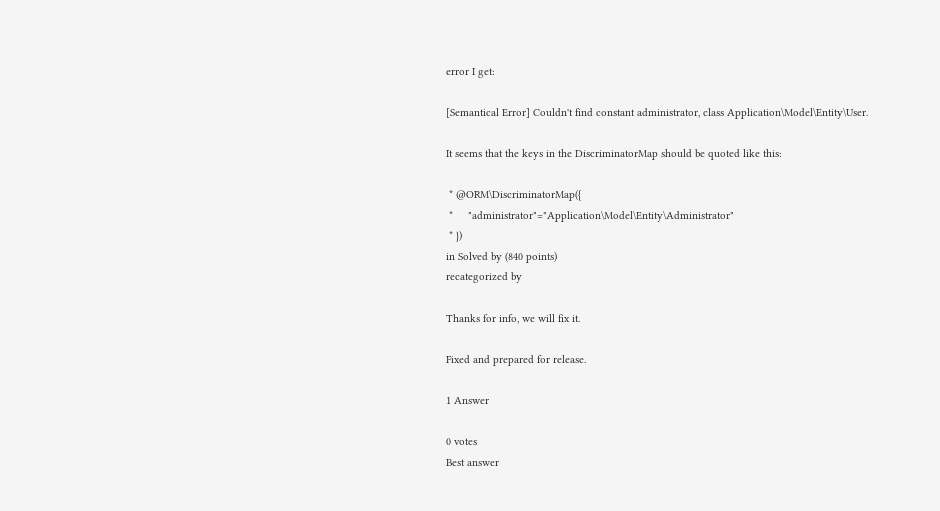error I get:

[Semantical Error] Couldn't find constant administrator, class Application\Model\Entity\User.

It seems that the keys in the DiscriminatorMap should be quoted like this:

 * @ORM\DiscriminatorMap({
 *     "administrator"="Application\Model\Entity\Administrator"
 * })
in Solved by (840 points)
recategorized by

Thanks for info, we will fix it.

Fixed and prepared for release.

1 Answer

0 votes
Best answer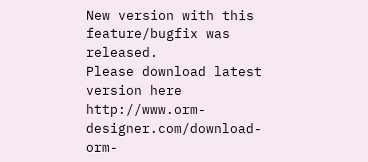New version with this feature/bugfix was released.
Please download latest version here http://www.orm-designer.com/download-orm-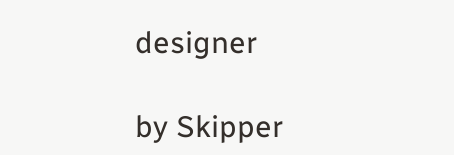designer

by Skipper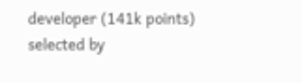developer (141k points)
selected by